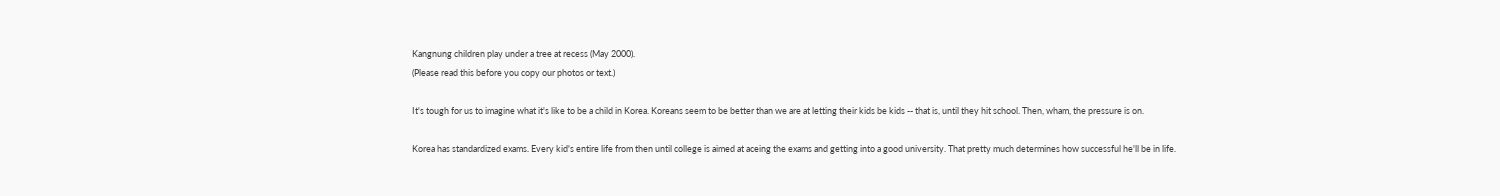Kangnung children play under a tree at recess (May 2000).
(Please read this before you copy our photos or text.)

It's tough for us to imagine what it's like to be a child in Korea. Koreans seem to be better than we are at letting their kids be kids -- that is, until they hit school. Then, wham, the pressure is on.

Korea has standardized exams. Every kid's entire life from then until college is aimed at aceing the exams and getting into a good university. That pretty much determines how successful he'll be in life.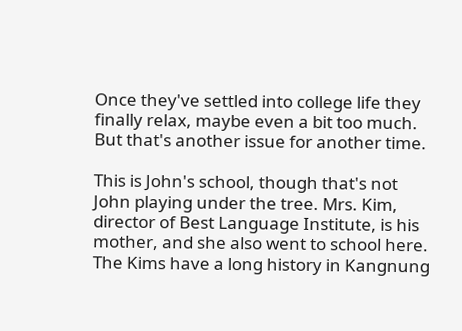Once they've settled into college life they finally relax, maybe even a bit too much. But that's another issue for another time.

This is John's school, though that's not John playing under the tree. Mrs. Kim, director of Best Language Institute, is his mother, and she also went to school here. The Kims have a long history in Kangnung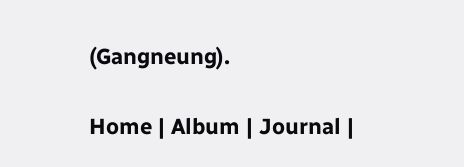(Gangneung).

Home | Album | Journal |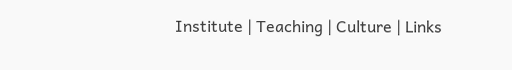Institute | Teaching | Culture | Links